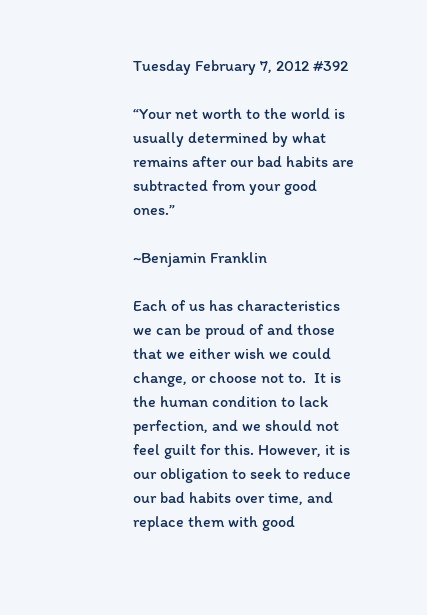Tuesday February 7, 2012 #392

“Your net worth to the world is usually determined by what remains after our bad habits are subtracted from your good ones.”

~Benjamin Franklin

Each of us has characteristics we can be proud of and those that we either wish we could change, or choose not to.  It is the human condition to lack perfection, and we should not feel guilt for this. However, it is our obligation to seek to reduce our bad habits over time, and replace them with good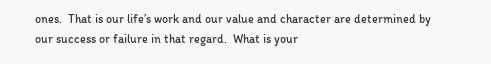ones.  That is our life’s work and our value and character are determined by our success or failure in that regard.  What is your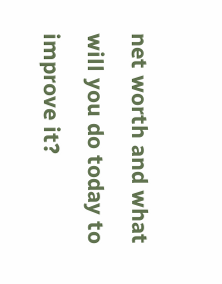net worth and what will you do today to improve it?